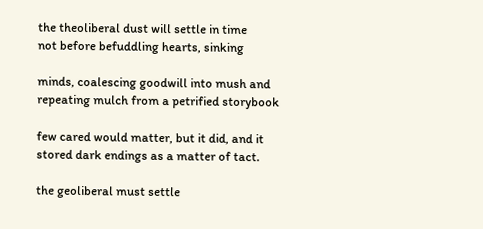the theoliberal dust will settle in time
not before befuddling hearts, sinking

minds, coalescing goodwill into mush and
repeating mulch from a petrified storybook

few cared would matter, but it did, and it
stored dark endings as a matter of tact.

the geoliberal must settle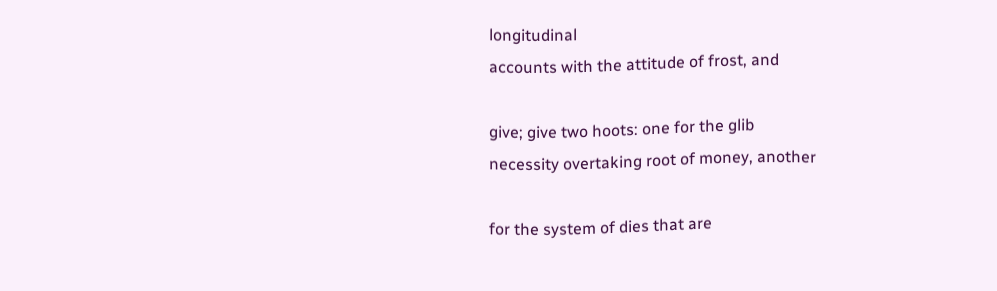longitudinal
accounts with the attitude of frost, and

give; give two hoots: one for the glib
necessity overtaking root of money, another

for the system of dies that are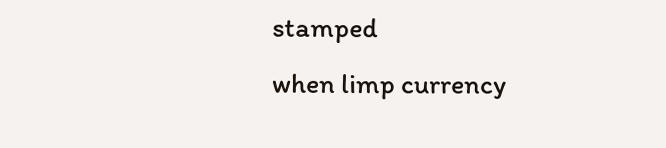stamped
when limp currency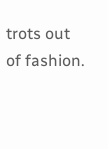trots out of fashion.